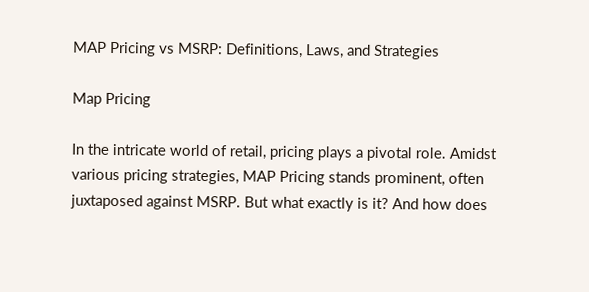MAP Pricing vs MSRP: Definitions, Laws, and Strategies

Map Pricing

In the intricate world of retail, pricing plays a pivotal role. Amidst various pricing strategies, MAP Pricing stands prominent, often juxtaposed against MSRP. But what exactly is it? And how does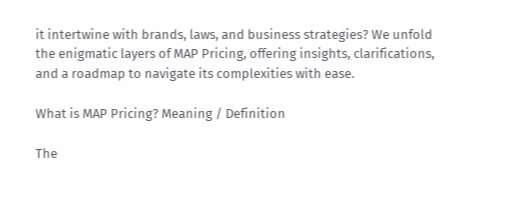it intertwine with brands, laws, and business strategies? We unfold the enigmatic layers of MAP Pricing, offering insights, clarifications, and a roadmap to navigate its complexities with ease.

What is MAP Pricing? Meaning / Definition

The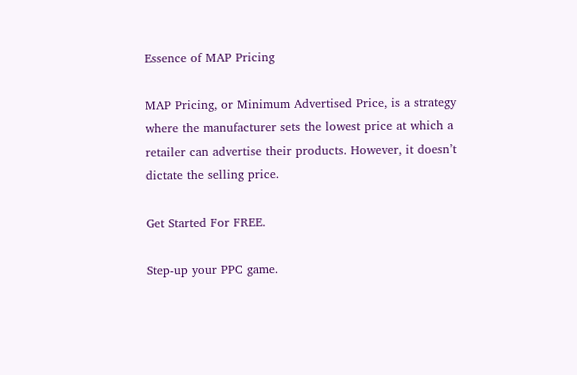Essence of MAP Pricing

MAP Pricing, or Minimum Advertised Price, is a strategy where the manufacturer sets the lowest price at which a retailer can advertise their products. However, it doesn’t dictate the selling price.

Get Started For FREE.

Step-up your PPC game.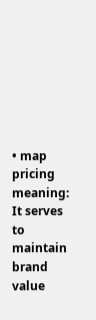• map pricing meaning: It serves to maintain brand value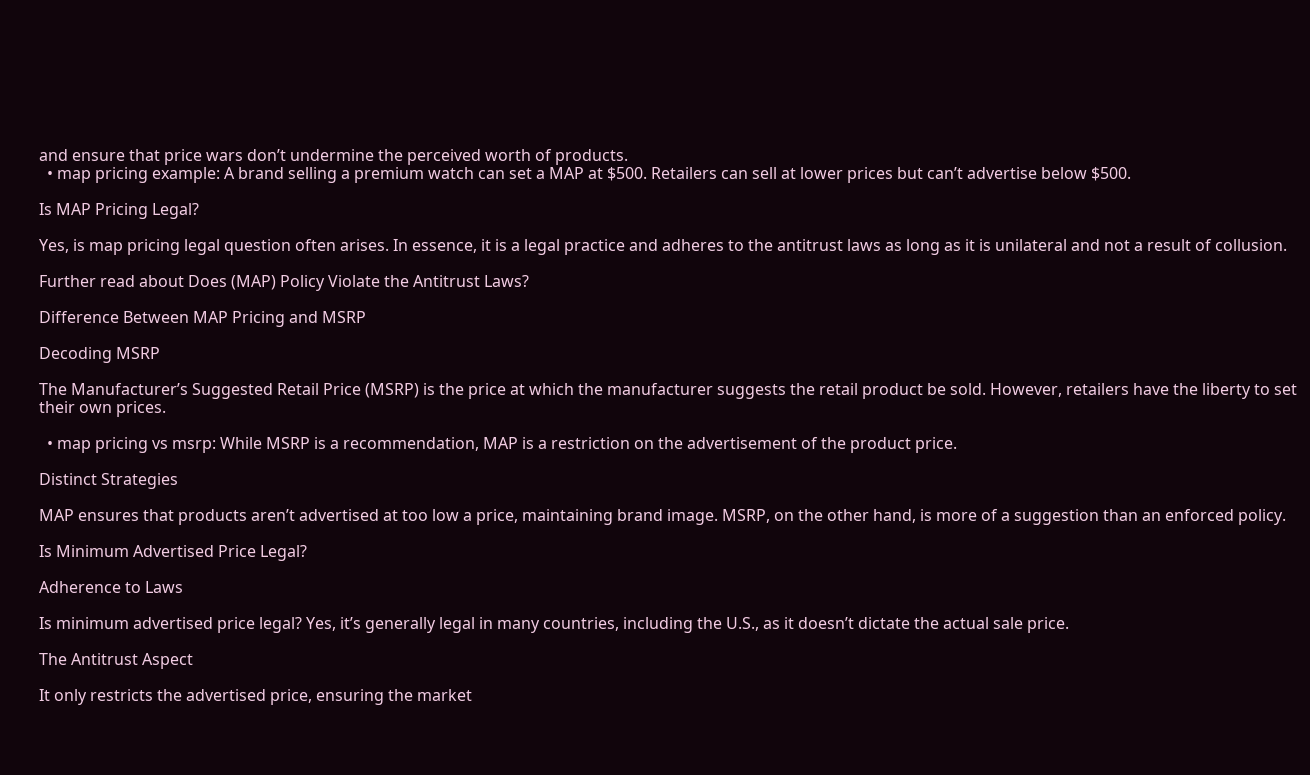and ensure that price wars don’t undermine the perceived worth of products.
  • map pricing example: A brand selling a premium watch can set a MAP at $500. Retailers can sell at lower prices but can’t advertise below $500.

Is MAP Pricing Legal?

Yes, is map pricing legal question often arises. In essence, it is a legal practice and adheres to the antitrust laws as long as it is unilateral and not a result of collusion.

Further read about Does (MAP) Policy Violate the Antitrust Laws?

Difference Between MAP Pricing and MSRP

Decoding MSRP

The Manufacturer’s Suggested Retail Price (MSRP) is the price at which the manufacturer suggests the retail product be sold. However, retailers have the liberty to set their own prices.

  • map pricing vs msrp: While MSRP is a recommendation, MAP is a restriction on the advertisement of the product price.

Distinct Strategies

MAP ensures that products aren’t advertised at too low a price, maintaining brand image. MSRP, on the other hand, is more of a suggestion than an enforced policy.

Is Minimum Advertised Price Legal?

Adherence to Laws

Is minimum advertised price legal? Yes, it’s generally legal in many countries, including the U.S., as it doesn’t dictate the actual sale price.

The Antitrust Aspect

It only restricts the advertised price, ensuring the market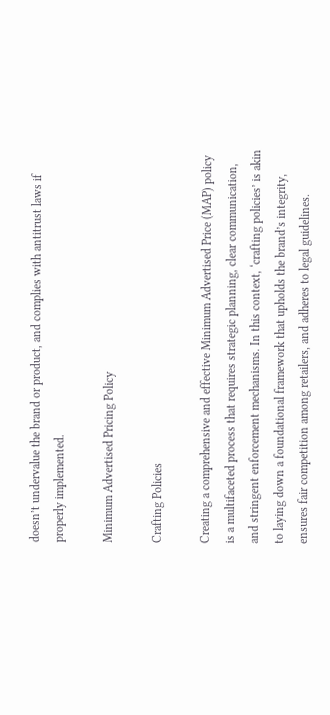doesn’t undervalue the brand or product, and complies with antitrust laws if properly implemented.

Minimum Advertised Pricing Policy

Crafting Policies

Creating a comprehensive and effective Minimum Advertised Price (MAP) policy is a multifaceted process that requires strategic planning, clear communication, and stringent enforcement mechanisms. In this context, ‘crafting policies’ is akin to laying down a foundational framework that upholds the brand’s integrity, ensures fair competition among retailers, and adheres to legal guidelines.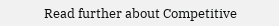Read further about Competitive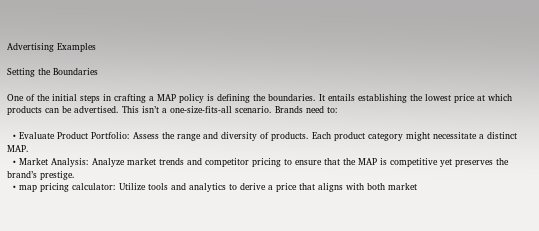Advertising Examples

Setting the Boundaries

One of the initial steps in crafting a MAP policy is defining the boundaries. It entails establishing the lowest price at which products can be advertised. This isn’t a one-size-fits-all scenario. Brands need to:

  • Evaluate Product Portfolio: Assess the range and diversity of products. Each product category might necessitate a distinct MAP.
  • Market Analysis: Analyze market trends and competitor pricing to ensure that the MAP is competitive yet preserves the brand’s prestige.
  • map pricing calculator: Utilize tools and analytics to derive a price that aligns with both market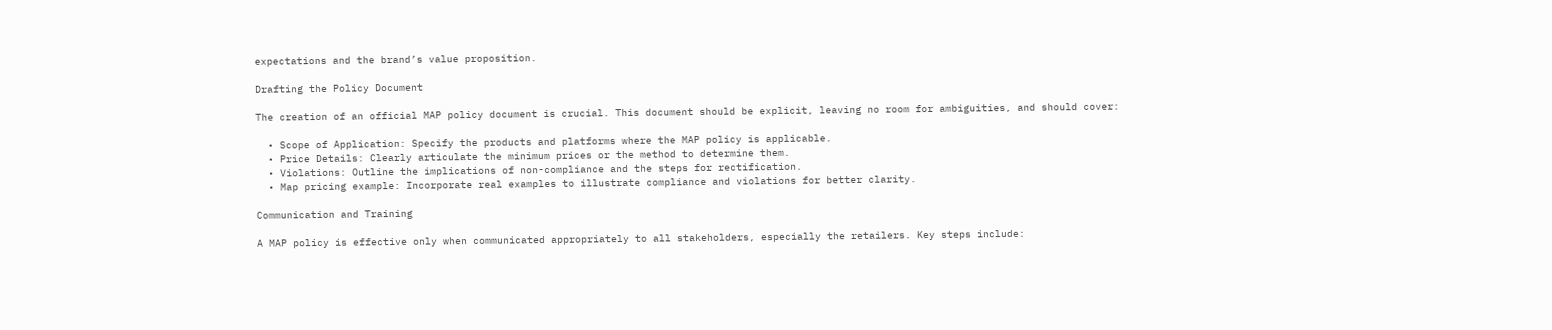expectations and the brand’s value proposition.

Drafting the Policy Document

The creation of an official MAP policy document is crucial. This document should be explicit, leaving no room for ambiguities, and should cover:

  • Scope of Application: Specify the products and platforms where the MAP policy is applicable.
  • Price Details: Clearly articulate the minimum prices or the method to determine them.
  • Violations: Outline the implications of non-compliance and the steps for rectification.
  • Map pricing example: Incorporate real examples to illustrate compliance and violations for better clarity.

Communication and Training

A MAP policy is effective only when communicated appropriately to all stakeholders, especially the retailers. Key steps include: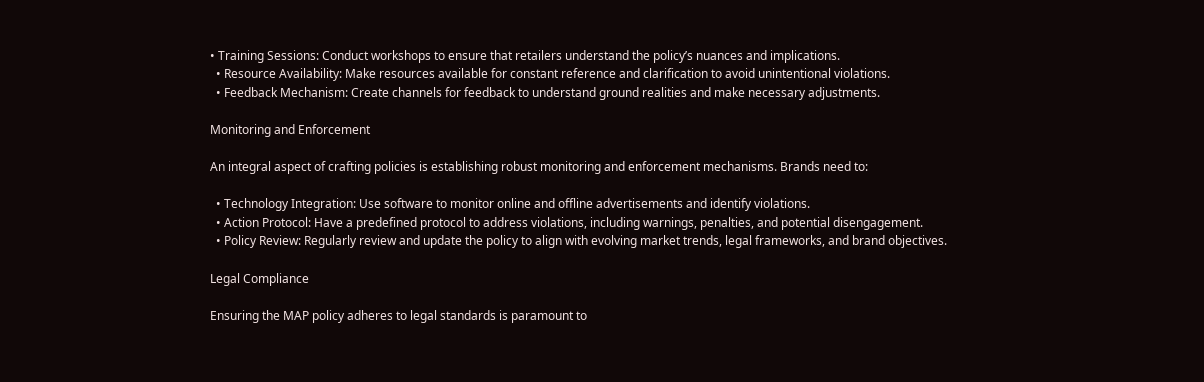• Training Sessions: Conduct workshops to ensure that retailers understand the policy’s nuances and implications.
  • Resource Availability: Make resources available for constant reference and clarification to avoid unintentional violations.
  • Feedback Mechanism: Create channels for feedback to understand ground realities and make necessary adjustments.

Monitoring and Enforcement

An integral aspect of crafting policies is establishing robust monitoring and enforcement mechanisms. Brands need to:

  • Technology Integration: Use software to monitor online and offline advertisements and identify violations.
  • Action Protocol: Have a predefined protocol to address violations, including warnings, penalties, and potential disengagement.
  • Policy Review: Regularly review and update the policy to align with evolving market trends, legal frameworks, and brand objectives.

Legal Compliance

Ensuring the MAP policy adheres to legal standards is paramount to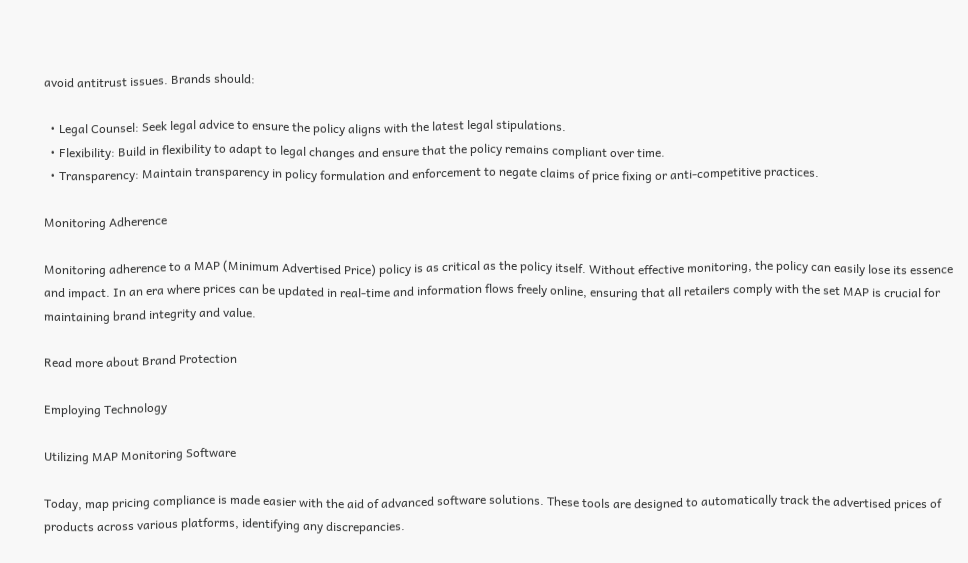avoid antitrust issues. Brands should:

  • Legal Counsel: Seek legal advice to ensure the policy aligns with the latest legal stipulations.
  • Flexibility: Build in flexibility to adapt to legal changes and ensure that the policy remains compliant over time.
  • Transparency: Maintain transparency in policy formulation and enforcement to negate claims of price fixing or anti-competitive practices.

Monitoring Adherence

Monitoring adherence to a MAP (Minimum Advertised Price) policy is as critical as the policy itself. Without effective monitoring, the policy can easily lose its essence and impact. In an era where prices can be updated in real-time and information flows freely online, ensuring that all retailers comply with the set MAP is crucial for maintaining brand integrity and value.

Read more about Brand Protection

Employing Technology

Utilizing MAP Monitoring Software

Today, map pricing compliance is made easier with the aid of advanced software solutions. These tools are designed to automatically track the advertised prices of products across various platforms, identifying any discrepancies.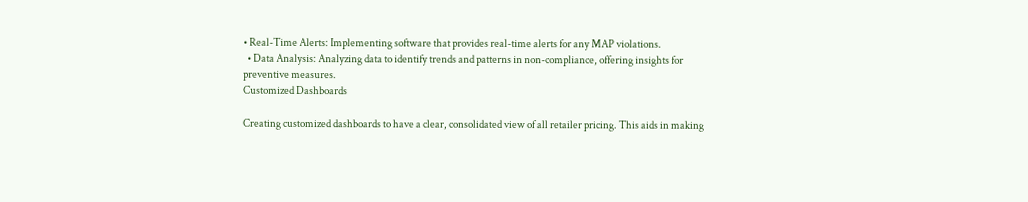• Real-Time Alerts: Implementing software that provides real-time alerts for any MAP violations.
  • Data Analysis: Analyzing data to identify trends and patterns in non-compliance, offering insights for preventive measures.
Customized Dashboards

Creating customized dashboards to have a clear, consolidated view of all retailer pricing. This aids in making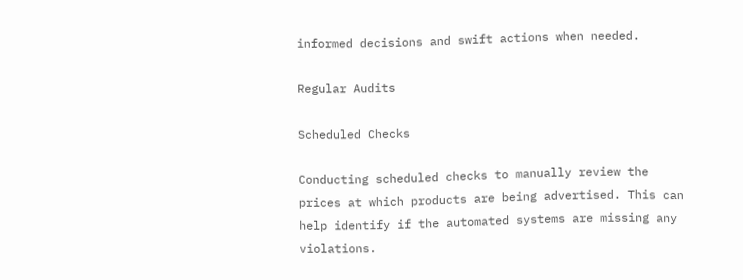informed decisions and swift actions when needed.

Regular Audits

Scheduled Checks

Conducting scheduled checks to manually review the prices at which products are being advertised. This can help identify if the automated systems are missing any violations.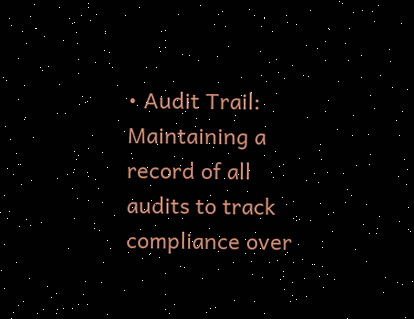• Audit Trail: Maintaining a record of all audits to track compliance over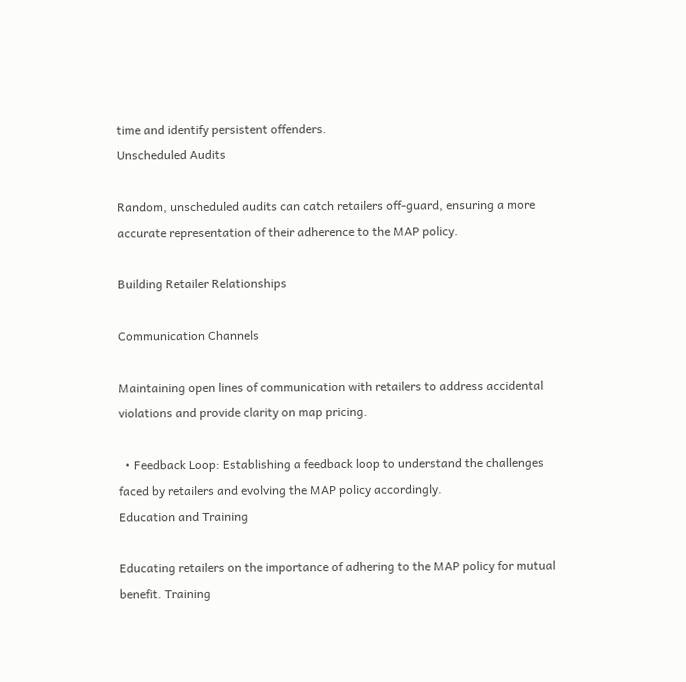time and identify persistent offenders.
Unscheduled Audits

Random, unscheduled audits can catch retailers off-guard, ensuring a more accurate representation of their adherence to the MAP policy.

Building Retailer Relationships

Communication Channels

Maintaining open lines of communication with retailers to address accidental violations and provide clarity on map pricing.

  • Feedback Loop: Establishing a feedback loop to understand the challenges faced by retailers and evolving the MAP policy accordingly.
Education and Training

Educating retailers on the importance of adhering to the MAP policy for mutual benefit. Training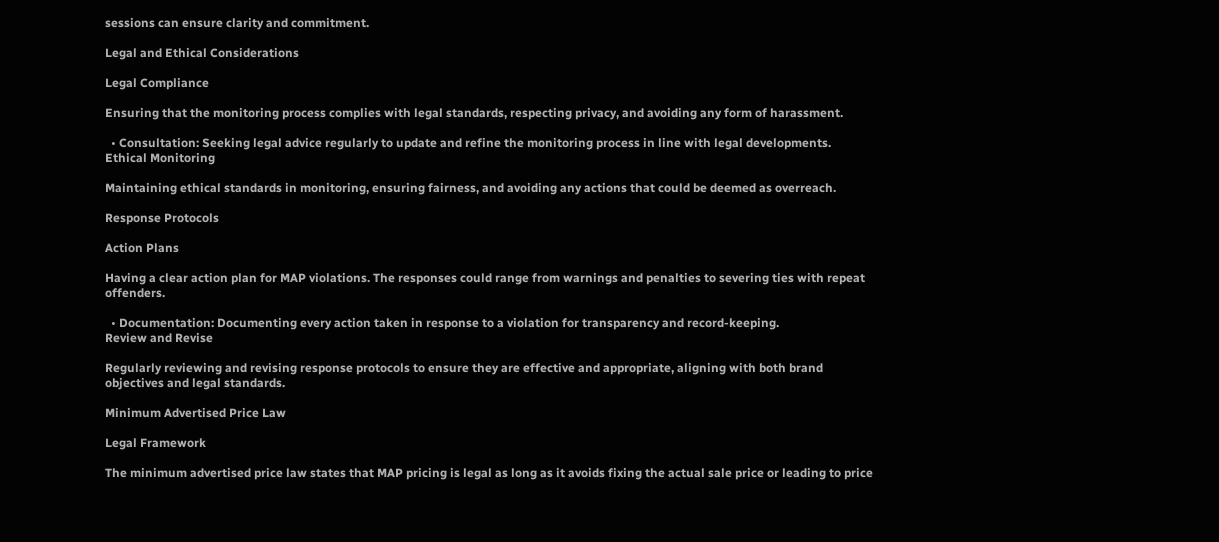sessions can ensure clarity and commitment.

Legal and Ethical Considerations

Legal Compliance

Ensuring that the monitoring process complies with legal standards, respecting privacy, and avoiding any form of harassment.

  • Consultation: Seeking legal advice regularly to update and refine the monitoring process in line with legal developments.
Ethical Monitoring

Maintaining ethical standards in monitoring, ensuring fairness, and avoiding any actions that could be deemed as overreach.

Response Protocols

Action Plans

Having a clear action plan for MAP violations. The responses could range from warnings and penalties to severing ties with repeat offenders.

  • Documentation: Documenting every action taken in response to a violation for transparency and record-keeping.
Review and Revise

Regularly reviewing and revising response protocols to ensure they are effective and appropriate, aligning with both brand objectives and legal standards.

Minimum Advertised Price Law

Legal Framework

The minimum advertised price law states that MAP pricing is legal as long as it avoids fixing the actual sale price or leading to price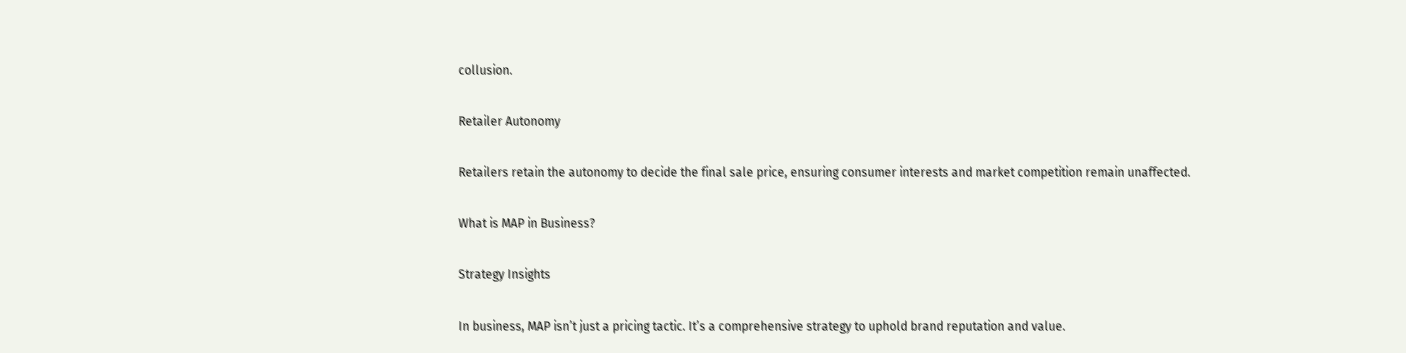collusion.

Retailer Autonomy

Retailers retain the autonomy to decide the final sale price, ensuring consumer interests and market competition remain unaffected.

What is MAP in Business?

Strategy Insights

In business, MAP isn’t just a pricing tactic. It’s a comprehensive strategy to uphold brand reputation and value.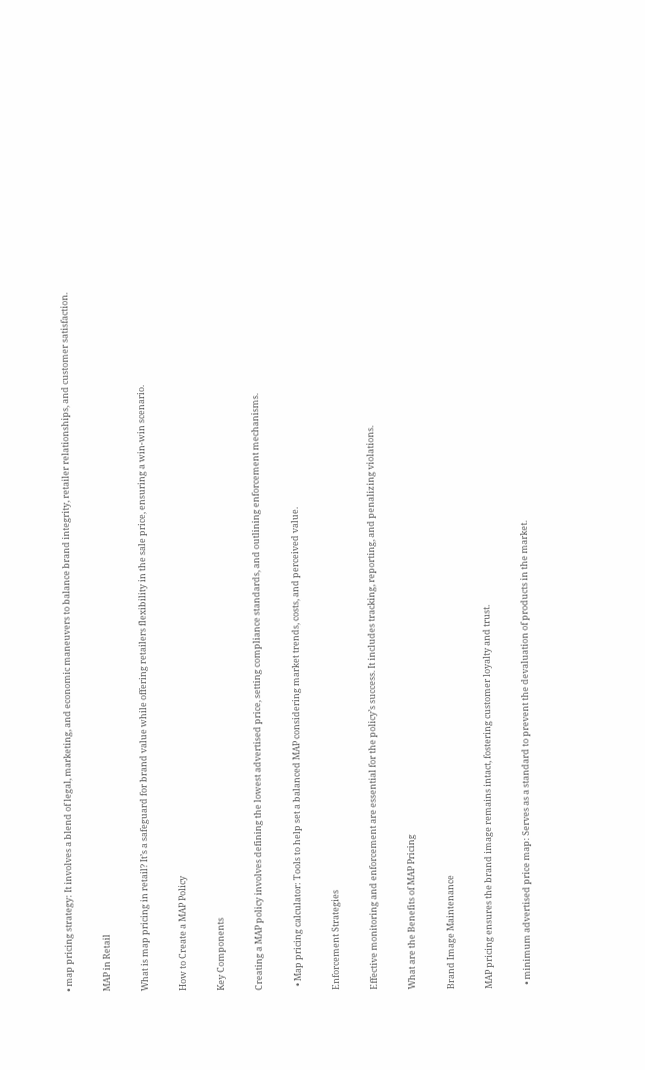• map pricing strategy: It involves a blend of legal, marketing, and economic maneuvers to balance brand integrity, retailer relationships, and customer satisfaction.

MAP in Retail

What is map pricing in retail? It’s a safeguard for brand value while offering retailers flexibility in the sale price, ensuring a win-win scenario.

How to Create a MAP Policy

Key Components

Creating a MAP policy involves defining the lowest advertised price, setting compliance standards, and outlining enforcement mechanisms.

  • Map pricing calculator: Tools to help set a balanced MAP considering market trends, costs, and perceived value.

Enforcement Strategies

Effective monitoring and enforcement are essential for the policy’s success. It includes tracking, reporting, and penalizing violations.

What are the Benefits of MAP Pricing

Brand Image Maintenance

MAP pricing ensures the brand image remains intact, fostering customer loyalty and trust.

  • minimum advertised price map: Serves as a standard to prevent the devaluation of products in the market.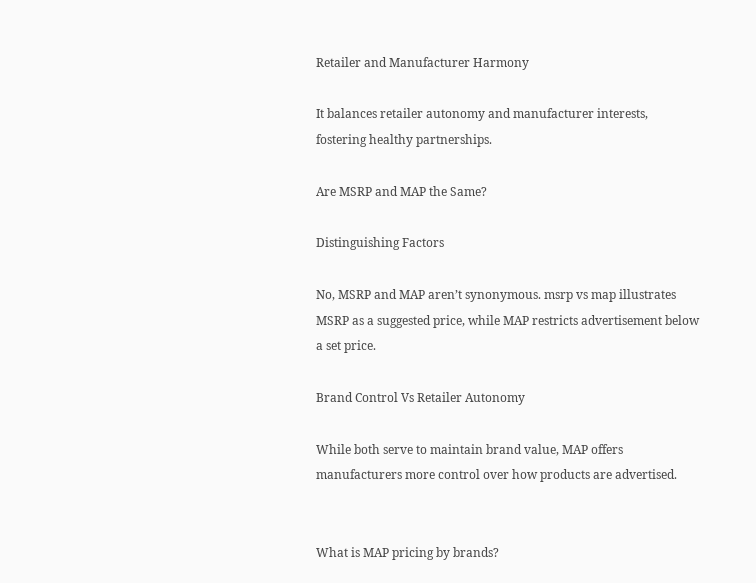Retailer and Manufacturer Harmony

It balances retailer autonomy and manufacturer interests, fostering healthy partnerships.

Are MSRP and MAP the Same?

Distinguishing Factors

No, MSRP and MAP aren’t synonymous. msrp vs map illustrates MSRP as a suggested price, while MAP restricts advertisement below a set price.

Brand Control Vs Retailer Autonomy

While both serve to maintain brand value, MAP offers manufacturers more control over how products are advertised.


What is MAP pricing by brands?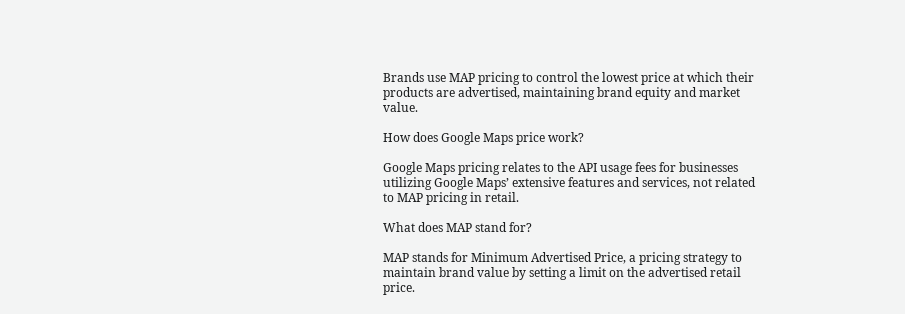Brands use MAP pricing to control the lowest price at which their products are advertised, maintaining brand equity and market value.

How does Google Maps price work?

Google Maps pricing relates to the API usage fees for businesses utilizing Google Maps’ extensive features and services, not related to MAP pricing in retail.

What does MAP stand for?

MAP stands for Minimum Advertised Price, a pricing strategy to maintain brand value by setting a limit on the advertised retail price.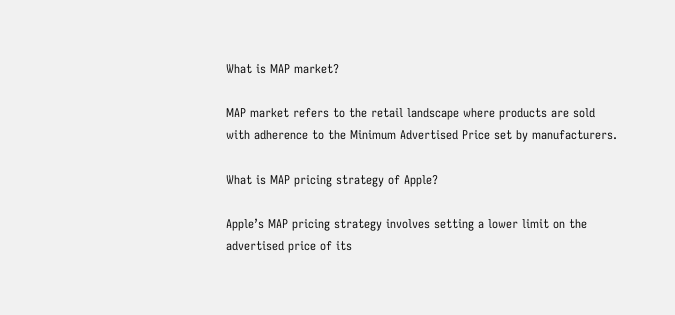What is MAP market?

MAP market refers to the retail landscape where products are sold with adherence to the Minimum Advertised Price set by manufacturers.

What is MAP pricing strategy of Apple?

Apple’s MAP pricing strategy involves setting a lower limit on the advertised price of its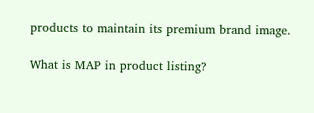products to maintain its premium brand image.

What is MAP in product listing?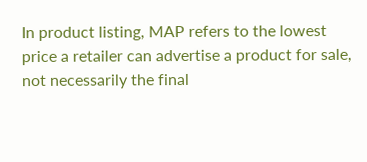In product listing, MAP refers to the lowest price a retailer can advertise a product for sale, not necessarily the final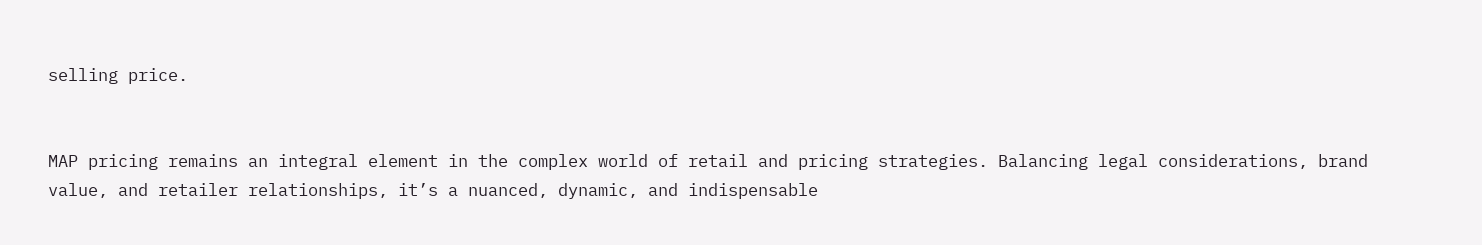selling price.


MAP pricing remains an integral element in the complex world of retail and pricing strategies. Balancing legal considerations, brand value, and retailer relationships, it’s a nuanced, dynamic, and indispensable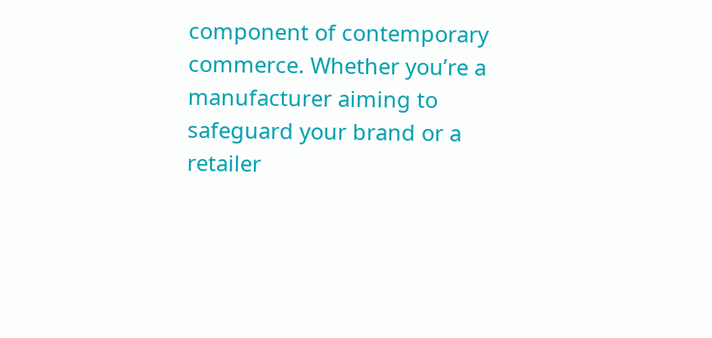component of contemporary commerce. Whether you’re a manufacturer aiming to safeguard your brand or a retailer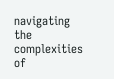navigating the complexities of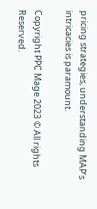pricing strategies, understanding MAP’s intricacies is paramount.

Copyright PPC Mage 2023 © All rights Reserved.